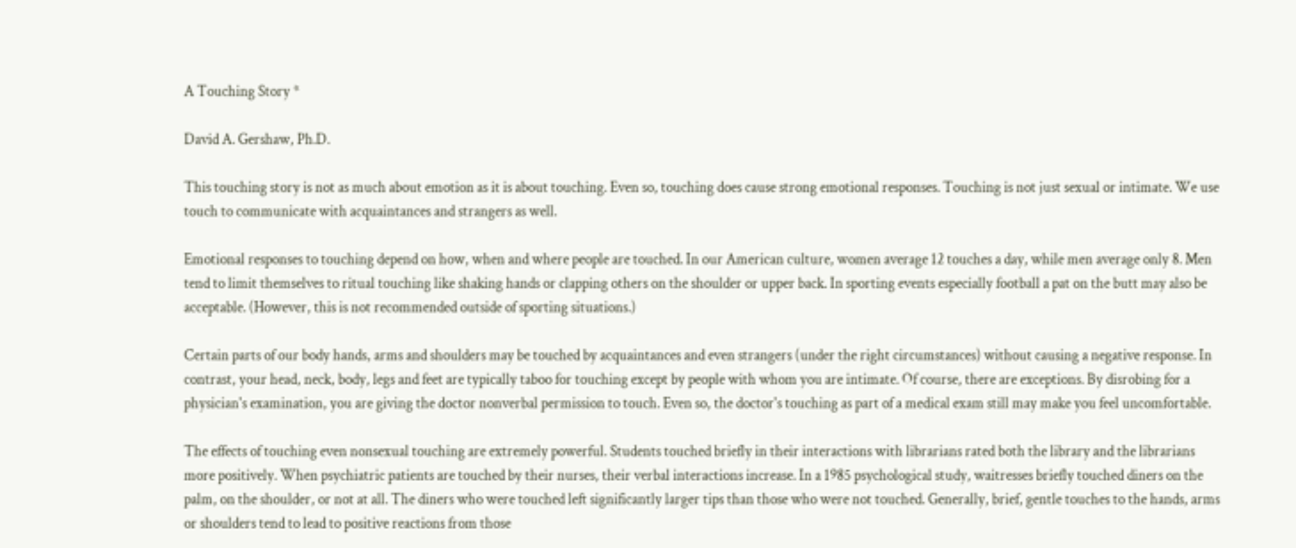A Touching Story *

David A. Gershaw, Ph.D.

This touching story is not as much about emotion as it is about touching. Even so, touching does cause strong emotional responses. Touching is not just sexual or intimate. We use touch to communicate with acquaintances and strangers as well.

Emotional responses to touching depend on how, when and where people are touched. In our American culture, women average 12 touches a day, while men average only 8. Men tend to limit themselves to ritual touching like shaking hands or clapping others on the shoulder or upper back. In sporting events especially football a pat on the butt may also be acceptable. (However, this is not recommended outside of sporting situations.)

Certain parts of our body hands, arms and shoulders may be touched by acquaintances and even strangers (under the right circumstances) without causing a negative response. In contrast, your head, neck, body, legs and feet are typically taboo for touching except by people with whom you are intimate. Of course, there are exceptions. By disrobing for a physician's examination, you are giving the doctor nonverbal permission to touch. Even so, the doctor's touching as part of a medical exam still may make you feel uncomfortable.

The effects of touching even nonsexual touching are extremely powerful. Students touched briefly in their interactions with librarians rated both the library and the librarians more positively. When psychiatric patients are touched by their nurses, their verbal interactions increase. In a 1985 psychological study, waitresses briefly touched diners on the palm, on the shoulder, or not at all. The diners who were touched left significantly larger tips than those who were not touched. Generally, brief, gentle touches to the hands, arms or shoulders tend to lead to positive reactions from those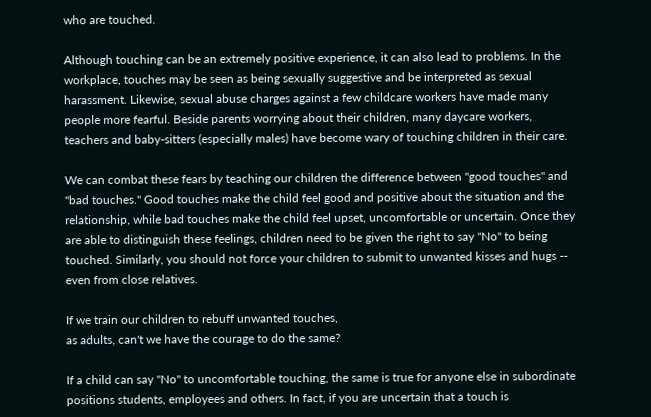who are touched.

Although touching can be an extremely positive experience, it can also lead to problems. In the workplace, touches may be seen as being sexually suggestive and be interpreted as sexual harassment. Likewise, sexual abuse charges against a few childcare workers have made many people more fearful. Beside parents worrying about their children, many daycare workers, teachers and baby-sitters (especially males) have become wary of touching children in their care.

We can combat these fears by teaching our children the difference between "good touches" and "bad touches." Good touches make the child feel good and positive about the situation and the relationship, while bad touches make the child feel upset, uncomfortable or uncertain. Once they are able to distinguish these feelings, children need to be given the right to say "No" to being touched. Similarly, you should not force your children to submit to unwanted kisses and hugs -- even from close relatives.

If we train our children to rebuff unwanted touches,
as adults, can't we have the courage to do the same?

If a child can say "No" to uncomfortable touching, the same is true for anyone else in subordinate positions students, employees and others. In fact, if you are uncertain that a touch is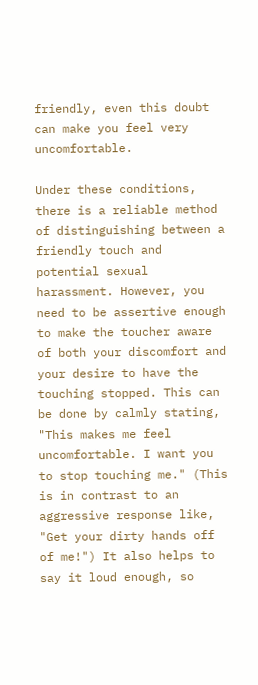friendly, even this doubt can make you feel very uncomfortable.

Under these conditions, there is a reliable method of distinguishing between a friendly touch and potential sexual harassment. However, you need to be assertive enough to make the toucher aware of both your discomfort and your desire to have the touching stopped. This can be done by calmly stating, "This makes me feel uncomfortable. I want you to stop touching me." (This is in contrast to an aggressive response like, "Get your dirty hands off of me!") It also helps to say it loud enough, so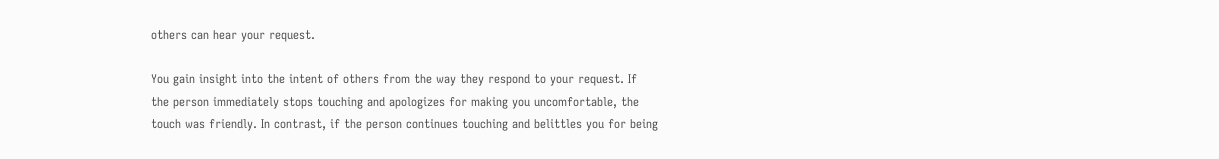others can hear your request.

You gain insight into the intent of others from the way they respond to your request. If the person immediately stops touching and apologizes for making you uncomfortable, the touch was friendly. In contrast, if the person continues touching and belittles you for being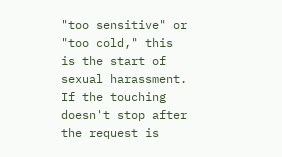"too sensitive" or "too cold," this is the start of sexual harassment. If the touching doesn't stop after the request is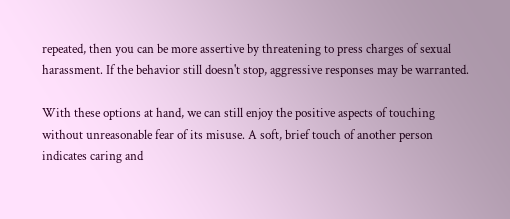repeated, then you can be more assertive by threatening to press charges of sexual harassment. If the behavior still doesn't stop, aggressive responses may be warranted.

With these options at hand, we can still enjoy the positive aspects of touching without unreasonable fear of its misuse. A soft, brief touch of another person indicates caring and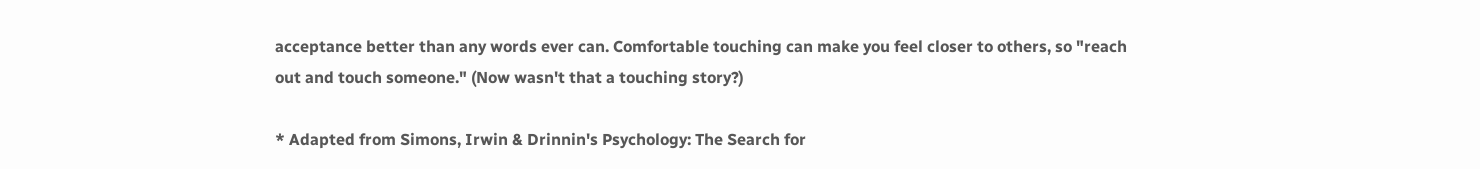acceptance better than any words ever can. Comfortable touching can make you feel closer to others, so "reach out and touch someone." (Now wasn't that a touching story?)

* Adapted from Simons, Irwin & Drinnin's Psychology: The Search for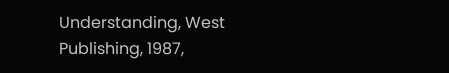Understanding, West Publishing, 1987,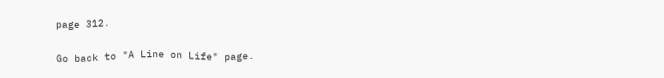page 312.

Go back to "A Line on Life" page.